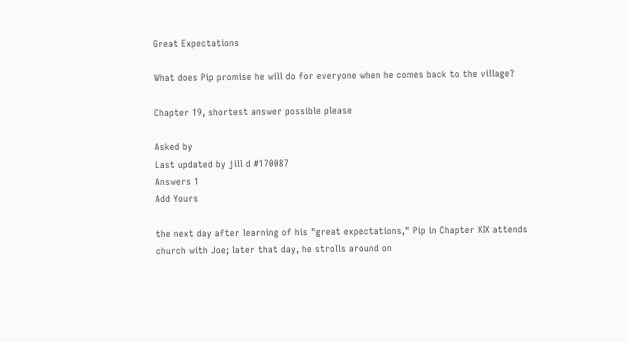Great Expectations

What does Pip promise he will do for everyone when he comes back to the village?

Chapter 19, shortest answer possible please

Asked by
Last updated by jill d #170087
Answers 1
Add Yours

the next day after learning of his "great expectations," Pip in Chapter XIX attends church with Joe; later that day, he strolls around on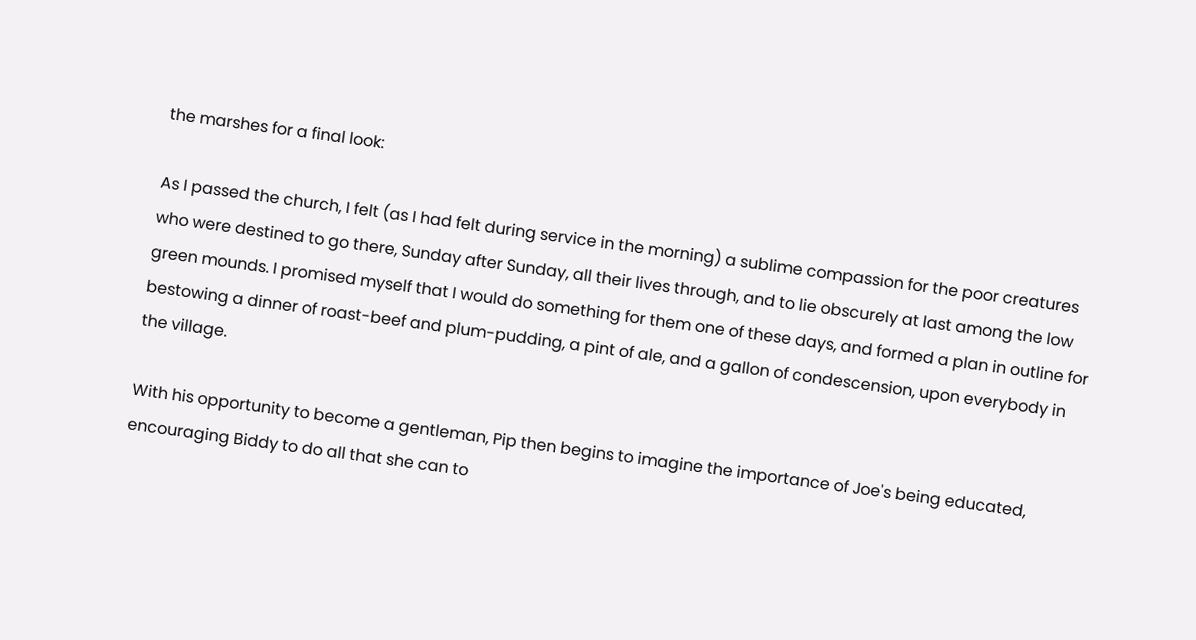the marshes for a final look:

As I passed the church, I felt (as I had felt during service in the morning) a sublime compassion for the poor creatures who were destined to go there, Sunday after Sunday, all their lives through, and to lie obscurely at last among the low green mounds. I promised myself that I would do something for them one of these days, and formed a plan in outline for bestowing a dinner of roast-beef and plum-pudding, a pint of ale, and a gallon of condescension, upon everybody in the village.

With his opportunity to become a gentleman, Pip then begins to imagine the importance of Joe's being educated, encouraging Biddy to do all that she can to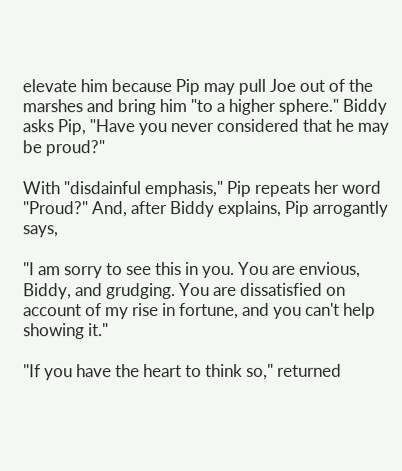elevate him because Pip may pull Joe out of the marshes and bring him "to a higher sphere." Biddy asks Pip, "Have you never considered that he may be proud?"

With "disdainful emphasis," Pip repeats her word "Proud?" And, after Biddy explains, Pip arrogantly says,

"I am sorry to see this in you. You are envious, Biddy, and grudging. You are dissatisfied on account of my rise in fortune, and you can't help showing it."

"If you have the heart to think so," returned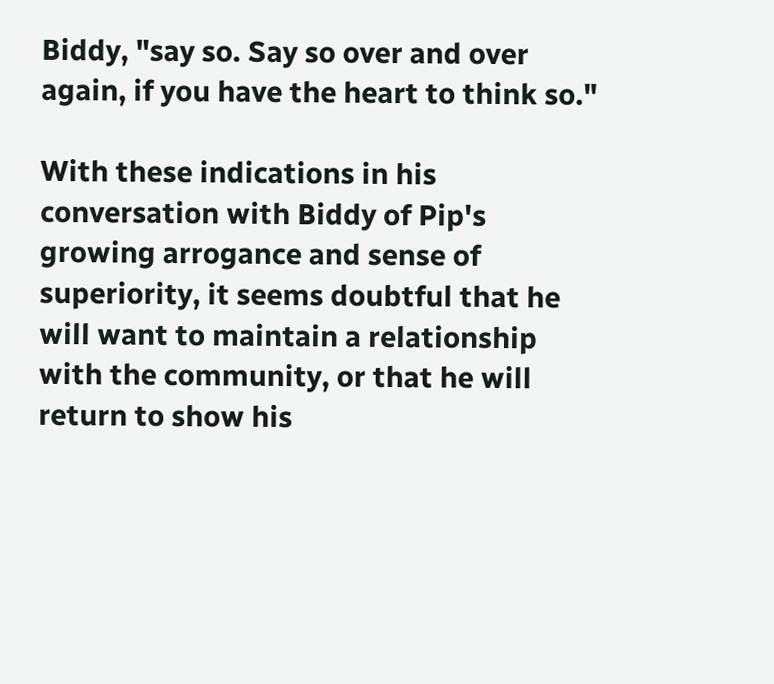Biddy, "say so. Say so over and over again, if you have the heart to think so."

With these indications in his conversation with Biddy of Pip's growing arrogance and sense of superiority, it seems doubtful that he will want to maintain a relationship with the community, or that he will return to show his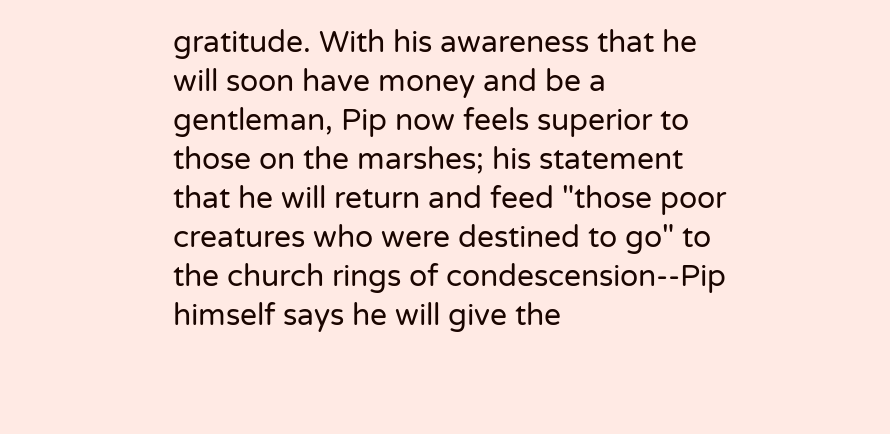gratitude. With his awareness that he will soon have money and be a gentleman, Pip now feels superior to those on the marshes; his statement that he will return and feed "those poor creatures who were destined to go" to the church rings of condescension--Pip himself says he will give the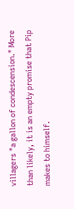villagers "a gallon of condescension." More than likely, it is an empty promise that Pip makes to himself.